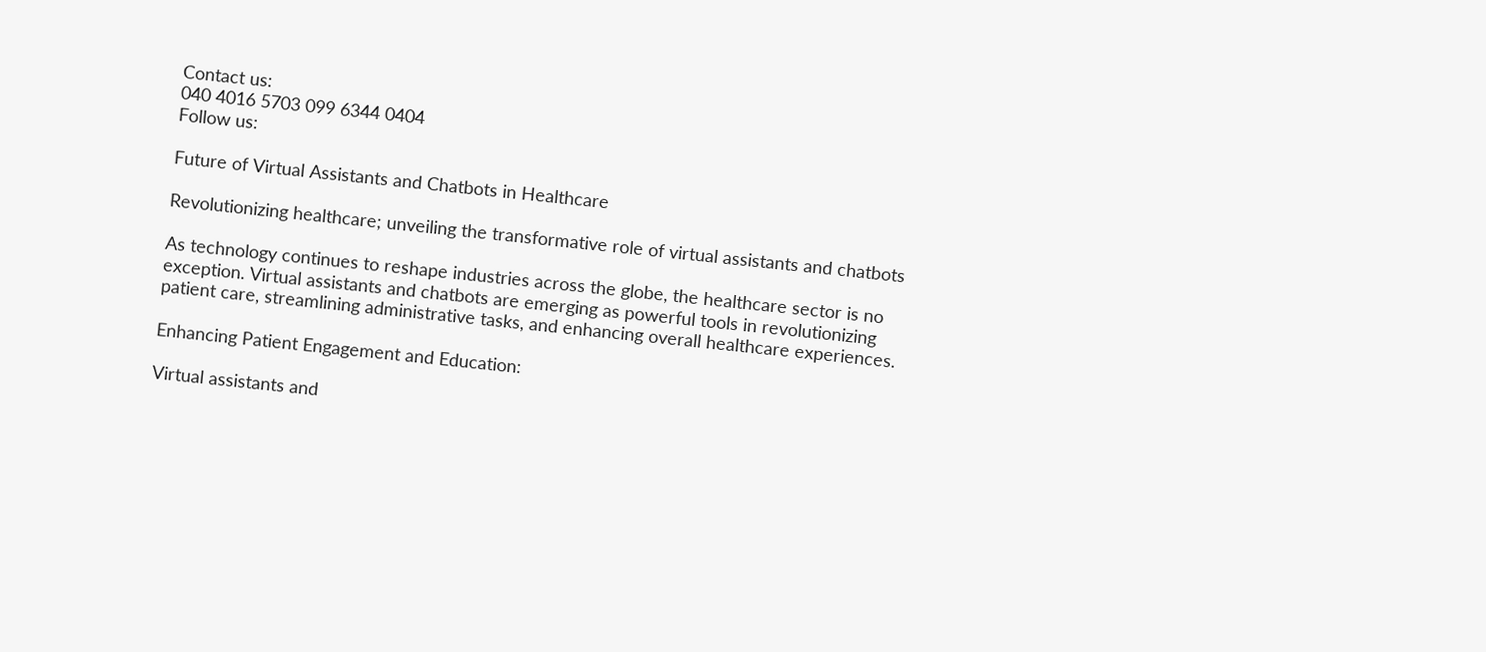Contact us:
040 4016 5703 099 6344 0404
Follow us:

Future of Virtual Assistants and Chatbots in Healthcare

Revolutionizing healthcare; unveiling the transformative role of virtual assistants and chatbots

As technology continues to reshape industries across the globe, the healthcare sector is no exception. Virtual assistants and chatbots are emerging as powerful tools in revolutionizing patient care, streamlining administrative tasks, and enhancing overall healthcare experiences.

Enhancing Patient Engagement and Education:

Virtual assistants and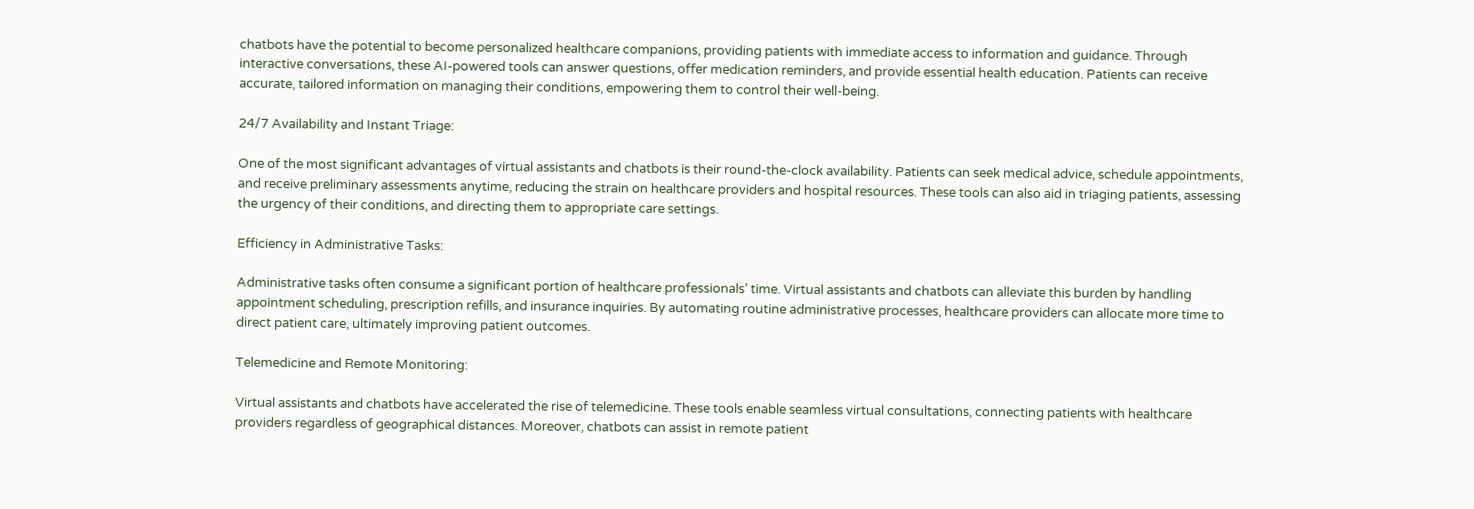chatbots have the potential to become personalized healthcare companions, providing patients with immediate access to information and guidance. Through interactive conversations, these AI-powered tools can answer questions, offer medication reminders, and provide essential health education. Patients can receive accurate, tailored information on managing their conditions, empowering them to control their well-being.

24/7 Availability and Instant Triage:

One of the most significant advantages of virtual assistants and chatbots is their round-the-clock availability. Patients can seek medical advice, schedule appointments, and receive preliminary assessments anytime, reducing the strain on healthcare providers and hospital resources. These tools can also aid in triaging patients, assessing the urgency of their conditions, and directing them to appropriate care settings.

Efficiency in Administrative Tasks:

Administrative tasks often consume a significant portion of healthcare professionals’ time. Virtual assistants and chatbots can alleviate this burden by handling appointment scheduling, prescription refills, and insurance inquiries. By automating routine administrative processes, healthcare providers can allocate more time to direct patient care, ultimately improving patient outcomes.

Telemedicine and Remote Monitoring:

Virtual assistants and chatbots have accelerated the rise of telemedicine. These tools enable seamless virtual consultations, connecting patients with healthcare providers regardless of geographical distances. Moreover, chatbots can assist in remote patient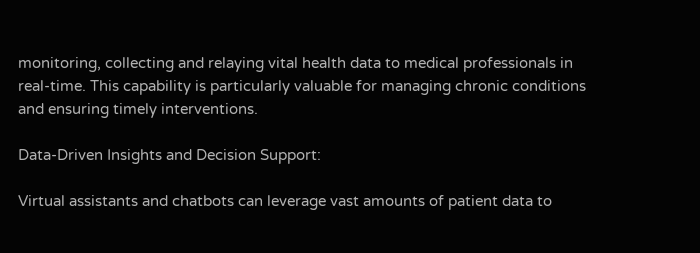monitoring, collecting and relaying vital health data to medical professionals in real-time. This capability is particularly valuable for managing chronic conditions and ensuring timely interventions.

Data-Driven Insights and Decision Support:

Virtual assistants and chatbots can leverage vast amounts of patient data to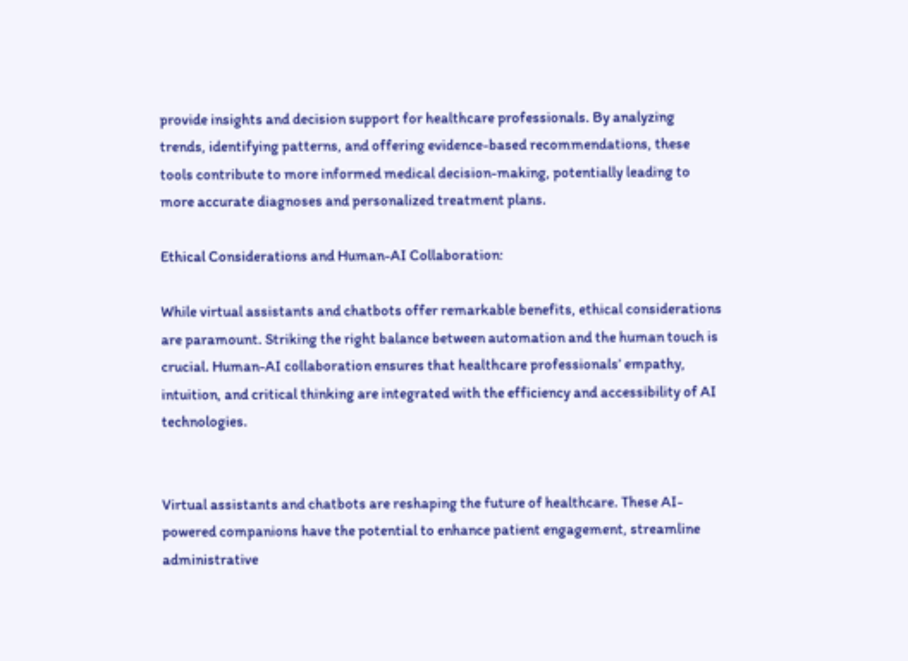provide insights and decision support for healthcare professionals. By analyzing trends, identifying patterns, and offering evidence-based recommendations, these tools contribute to more informed medical decision-making, potentially leading to more accurate diagnoses and personalized treatment plans.

Ethical Considerations and Human-AI Collaboration:

While virtual assistants and chatbots offer remarkable benefits, ethical considerations are paramount. Striking the right balance between automation and the human touch is crucial. Human-AI collaboration ensures that healthcare professionals’ empathy, intuition, and critical thinking are integrated with the efficiency and accessibility of AI technologies.


Virtual assistants and chatbots are reshaping the future of healthcare. These AI-powered companions have the potential to enhance patient engagement, streamline administrative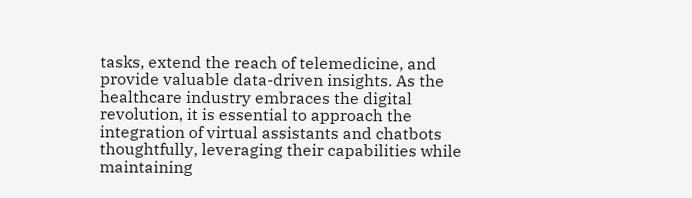tasks, extend the reach of telemedicine, and provide valuable data-driven insights. As the healthcare industry embraces the digital revolution, it is essential to approach the integration of virtual assistants and chatbots thoughtfully, leveraging their capabilities while maintaining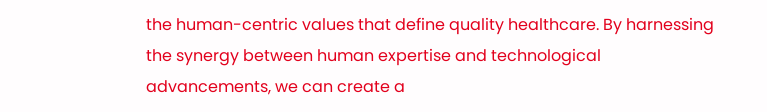the human-centric values that define quality healthcare. By harnessing the synergy between human expertise and technological advancements, we can create a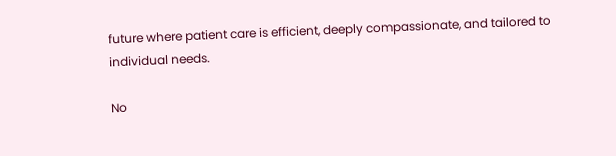future where patient care is efficient, deeply compassionate, and tailored to individual needs.

No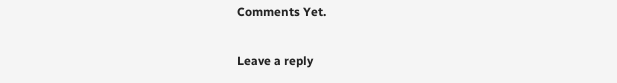Comments Yet.

Leave a reply